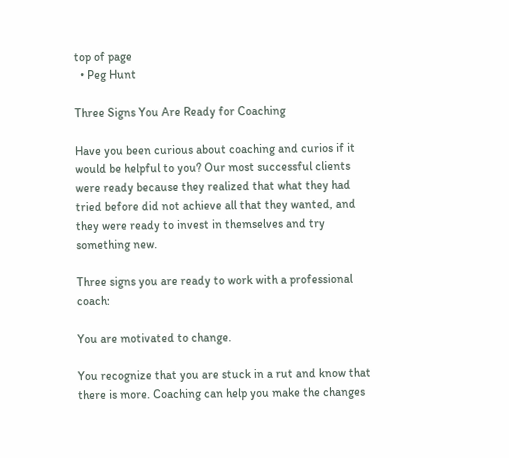top of page
  • Peg Hunt

Three Signs You Are Ready for Coaching

Have you been curious about coaching and curios if it would be helpful to you? Our most successful clients were ready because they realized that what they had tried before did not achieve all that they wanted, and they were ready to invest in themselves and try something new.

Three signs you are ready to work with a professional coach:

You are motivated to change.

You recognize that you are stuck in a rut and know that there is more. Coaching can help you make the changes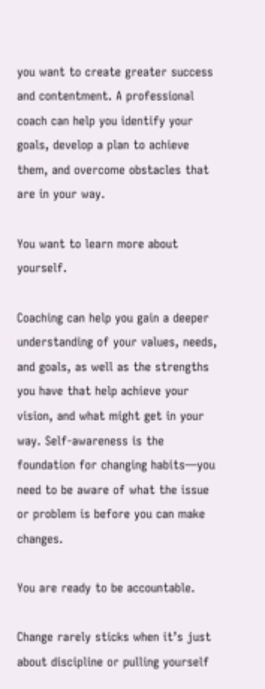you want to create greater success and contentment. A professional coach can help you identify your goals, develop a plan to achieve them, and overcome obstacles that are in your way.

You want to learn more about yourself.

Coaching can help you gain a deeper understanding of your values, needs, and goals, as well as the strengths you have that help achieve your vision, and what might get in your way. Self-awareness is the foundation for changing habits—you need to be aware of what the issue or problem is before you can make changes.

You are ready to be accountable.

Change rarely sticks when it’s just about discipline or pulling yourself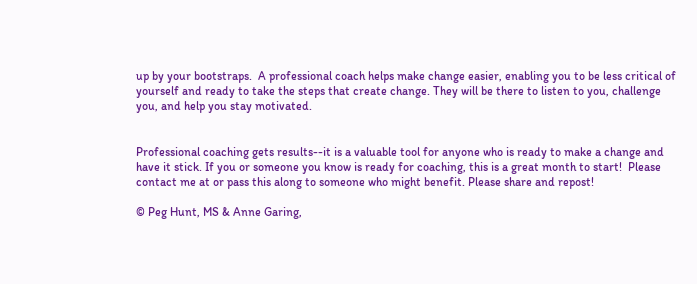up by your bootstraps.  A professional coach helps make change easier, enabling you to be less critical of yourself and ready to take the steps that create change. They will be there to listen to you, challenge you, and help you stay motivated.


Professional coaching gets results--it is a valuable tool for anyone who is ready to make a change and have it stick. If you or someone you know is ready for coaching, this is a great month to start!  Please contact me at or pass this along to someone who might benefit. Please share and repost!

© Peg Hunt, MS & Anne Garing,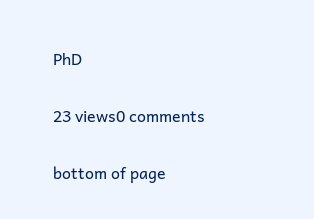PhD


23 views0 comments


bottom of page